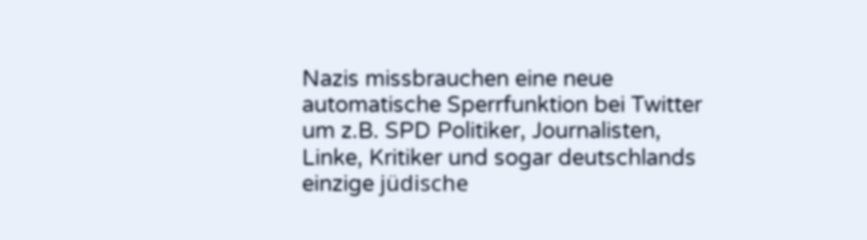Nazis missbrauchen eine neue automatische Sperrfunktion bei Twitter um z.B. SPD Politiker, Journalisten, Linke, Kritiker und sogar deutschlands einzige jüdische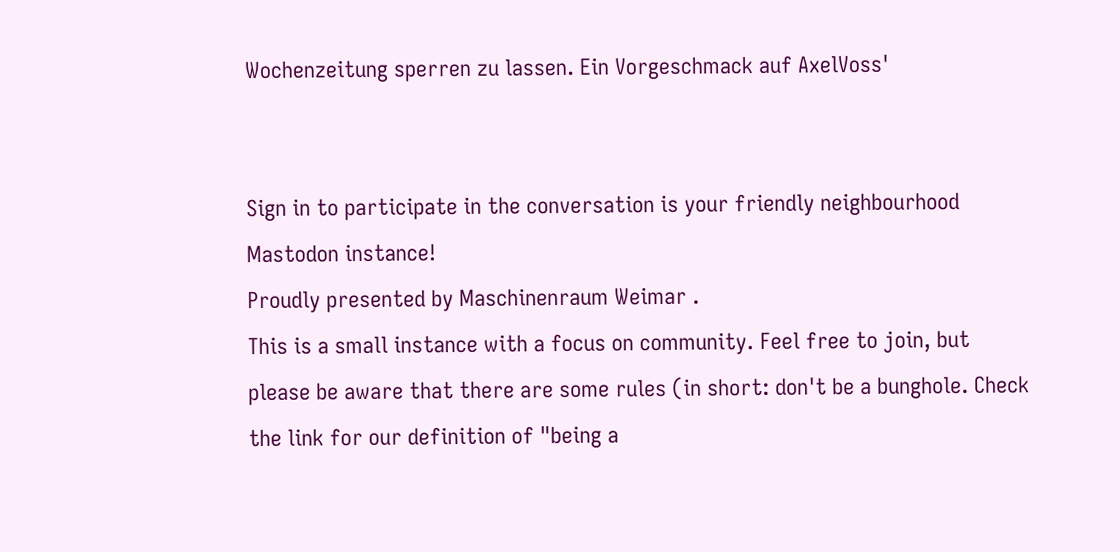Wochenzeitung sperren zu lassen. Ein Vorgeschmack auf AxelVoss'


Sign in to participate in the conversation is your friendly neighbourhood Mastodon instance!
Proudly presented by Maschinenraum Weimar .
This is a small instance with a focus on community. Feel free to join, but please be aware that there are some rules (in short: don't be a bunghole. Check the link for our definition of "being a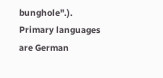bunghole".).
Primary languages are German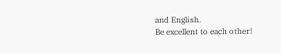and English.
Be excellent to each other!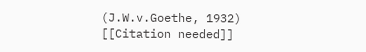(J.W.v.Goethe, 1932) [[Citation needed]]